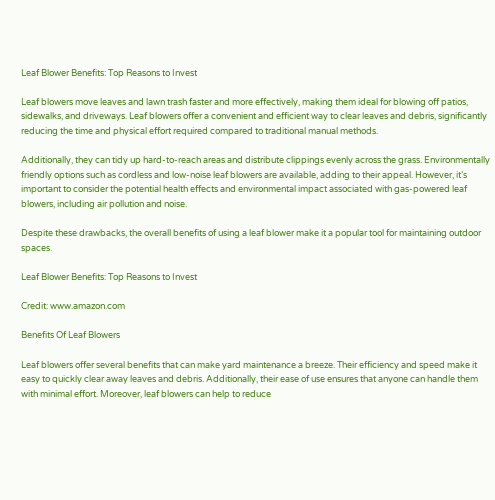Leaf Blower Benefits: Top Reasons to Invest

Leaf blowers move leaves and lawn trash faster and more effectively, making them ideal for blowing off patios, sidewalks, and driveways. Leaf blowers offer a convenient and efficient way to clear leaves and debris, significantly reducing the time and physical effort required compared to traditional manual methods.

Additionally, they can tidy up hard-to-reach areas and distribute clippings evenly across the grass. Environmentally friendly options such as cordless and low-noise leaf blowers are available, adding to their appeal. However, it’s important to consider the potential health effects and environmental impact associated with gas-powered leaf blowers, including air pollution and noise.

Despite these drawbacks, the overall benefits of using a leaf blower make it a popular tool for maintaining outdoor spaces.

Leaf Blower Benefits: Top Reasons to Invest

Credit: www.amazon.com

Benefits Of Leaf Blowers

Leaf blowers offer several benefits that can make yard maintenance a breeze. Their efficiency and speed make it easy to quickly clear away leaves and debris. Additionally, their ease of use ensures that anyone can handle them with minimal effort. Moreover, leaf blowers can help to reduce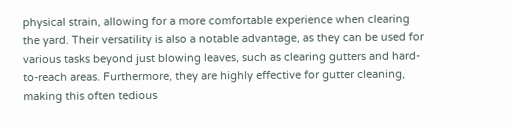physical strain, allowing for a more comfortable experience when clearing the yard. Their versatility is also a notable advantage, as they can be used for various tasks beyond just blowing leaves, such as clearing gutters and hard-to-reach areas. Furthermore, they are highly effective for gutter cleaning, making this often tedious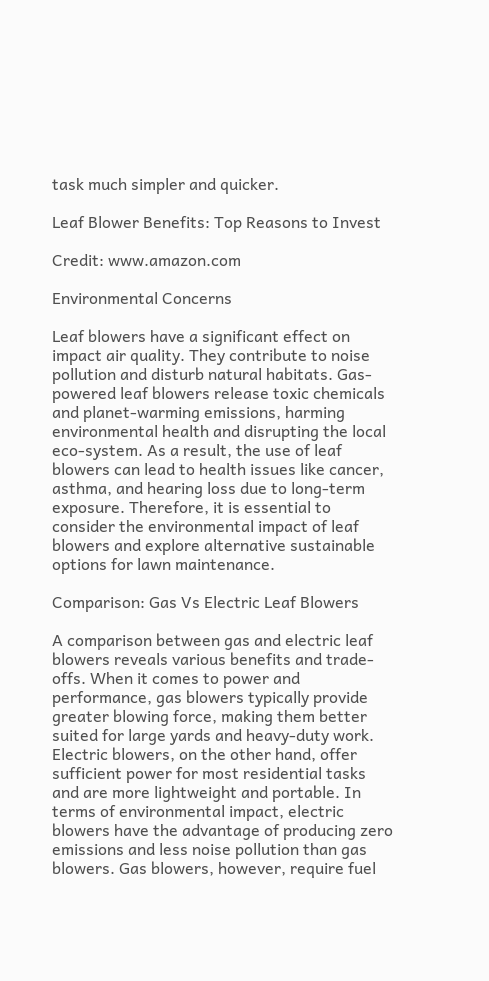task much simpler and quicker.

Leaf Blower Benefits: Top Reasons to Invest

Credit: www.amazon.com

Environmental Concerns

Leaf blowers have a significant effect on impact air quality. They contribute to noise pollution and disturb natural habitats. Gas-powered leaf blowers release toxic chemicals and planet-warming emissions, harming environmental health and disrupting the local eco-system. As a result, the use of leaf blowers can lead to health issues like cancer, asthma, and hearing loss due to long-term exposure. Therefore, it is essential to consider the environmental impact of leaf blowers and explore alternative sustainable options for lawn maintenance.

Comparison: Gas Vs Electric Leaf Blowers

A comparison between gas and electric leaf blowers reveals various benefits and trade-offs. When it comes to power and performance, gas blowers typically provide greater blowing force, making them better suited for large yards and heavy-duty work. Electric blowers, on the other hand, offer sufficient power for most residential tasks and are more lightweight and portable. In terms of environmental impact, electric blowers have the advantage of producing zero emissions and less noise pollution than gas blowers. Gas blowers, however, require fuel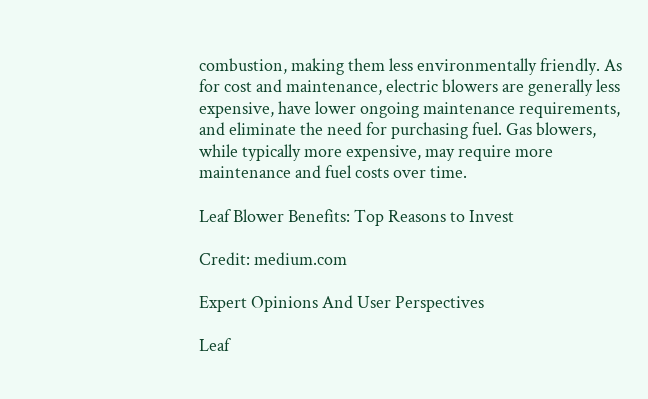combustion, making them less environmentally friendly. As for cost and maintenance, electric blowers are generally less expensive, have lower ongoing maintenance requirements, and eliminate the need for purchasing fuel. Gas blowers, while typically more expensive, may require more maintenance and fuel costs over time.

Leaf Blower Benefits: Top Reasons to Invest

Credit: medium.com

Expert Opinions And User Perspectives

Leaf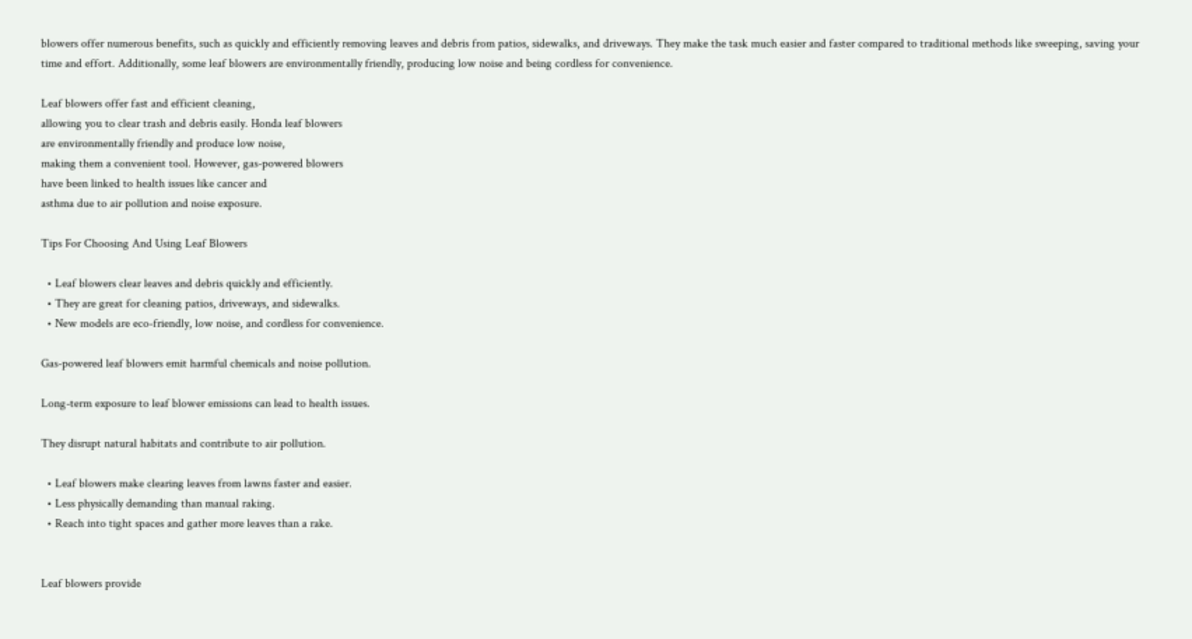blowers offer numerous benefits, such as quickly and efficiently removing leaves and debris from patios, sidewalks, and driveways. They make the task much easier and faster compared to traditional methods like sweeping, saving your time and effort. Additionally, some leaf blowers are environmentally friendly, producing low noise and being cordless for convenience.

Leaf blowers offer fast and efficient cleaning,
allowing you to clear trash and debris easily. Honda leaf blowers
are environmentally friendly and produce low noise,
making them a convenient tool. However, gas-powered blowers
have been linked to health issues like cancer and
asthma due to air pollution and noise exposure.

Tips For Choosing And Using Leaf Blowers

  • Leaf blowers clear leaves and debris quickly and efficiently.
  • They are great for cleaning patios, driveways, and sidewalks.
  • New models are eco-friendly, low noise, and cordless for convenience.

Gas-powered leaf blowers emit harmful chemicals and noise pollution.

Long-term exposure to leaf blower emissions can lead to health issues.

They disrupt natural habitats and contribute to air pollution.

  • Leaf blowers make clearing leaves from lawns faster and easier.
  • Less physically demanding than manual raking.
  • Reach into tight spaces and gather more leaves than a rake.


Leaf blowers provide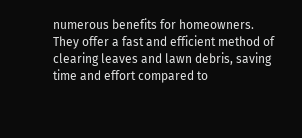numerous benefits for homeowners. They offer a fast and efficient method of clearing leaves and lawn debris, saving time and effort compared to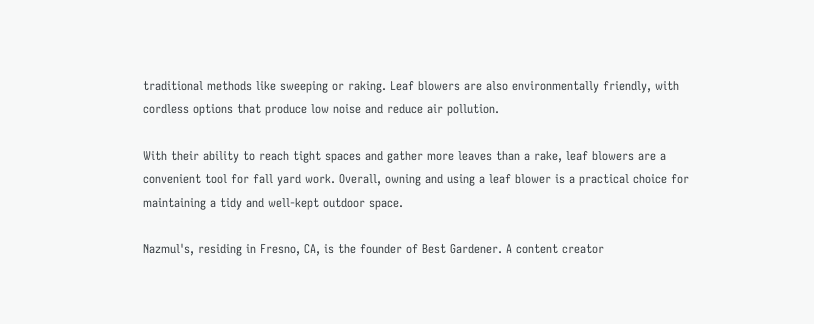traditional methods like sweeping or raking. Leaf blowers are also environmentally friendly, with cordless options that produce low noise and reduce air pollution.

With their ability to reach tight spaces and gather more leaves than a rake, leaf blowers are a convenient tool for fall yard work. Overall, owning and using a leaf blower is a practical choice for maintaining a tidy and well-kept outdoor space.

Nazmul's, residing in Fresno, CA, is the founder of Best Gardener. A content creator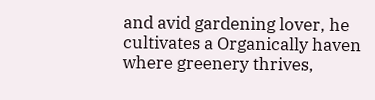and avid gardening lover, he cultivates a Organically haven where greenery thrives,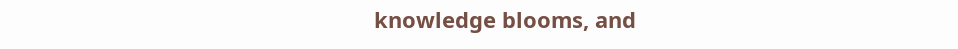knowledge blooms, and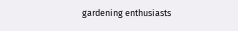gardening enthusiasts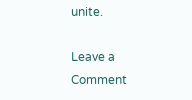unite.

Leave a Comment